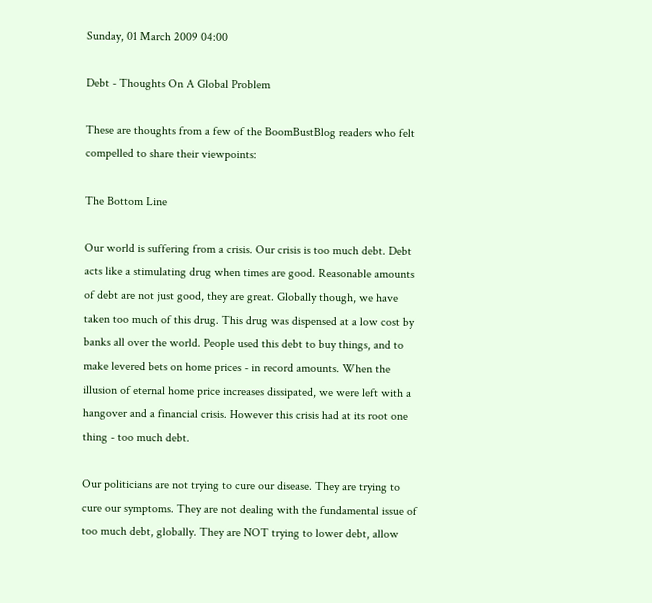Sunday, 01 March 2009 04:00

Debt - Thoughts On A Global Problem

These are thoughts from a few of the BoomBustBlog readers who felt compelled to share their viewpoints:

The Bottom Line

Our world is suffering from a crisis. Our crisis is too much debt. Debt acts like a stimulating drug when times are good. Reasonable amounts of debt are not just good, they are great. Globally though, we have taken too much of this drug. This drug was dispensed at a low cost by banks all over the world. People used this debt to buy things, and to make levered bets on home prices - in record amounts. When the illusion of eternal home price increases dissipated, we were left with a hangover and a financial crisis. However this crisis had at its root one thing - too much debt.

Our politicians are not trying to cure our disease. They are trying to cure our symptoms. They are not dealing with the fundamental issue of too much debt, globally. They are NOT trying to lower debt, allow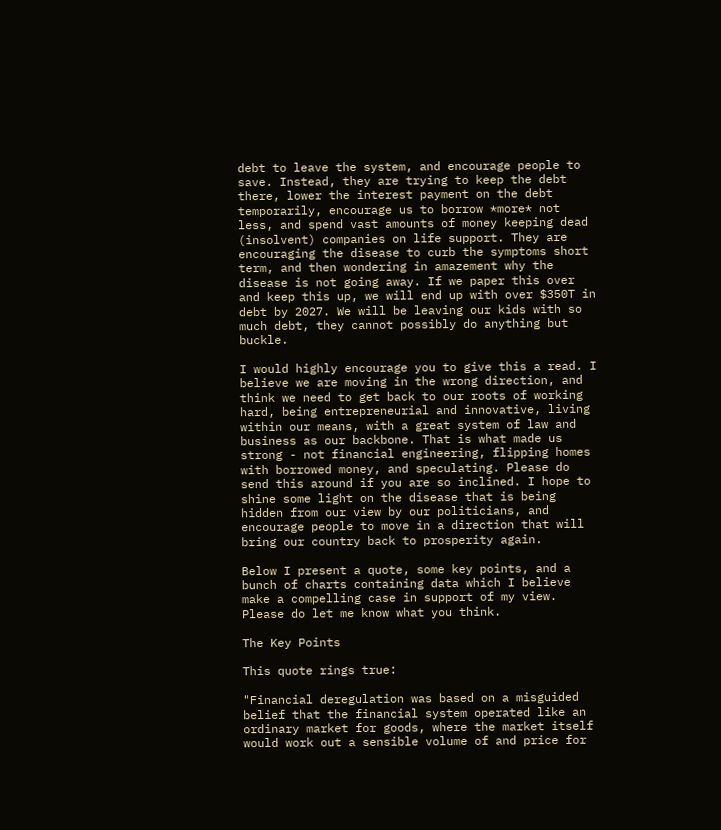debt to leave the system, and encourage people to save. Instead, they are trying to keep the debt there, lower the interest payment on the debt temporarily, encourage us to borrow *more* not less, and spend vast amounts of money keeping dead (insolvent) companies on life support. They are encouraging the disease to curb the symptoms short term, and then wondering in amazement why the disease is not going away. If we paper this over and keep this up, we will end up with over $350T in debt by 2027. We will be leaving our kids with so much debt, they cannot possibly do anything but buckle.

I would highly encourage you to give this a read. I believe we are moving in the wrong direction, and think we need to get back to our roots of working hard, being entrepreneurial and innovative, living within our means, with a great system of law and business as our backbone. That is what made us strong - not financial engineering, flipping homes with borrowed money, and speculating. Please do send this around if you are so inclined. I hope to shine some light on the disease that is being hidden from our view by our politicians, and encourage people to move in a direction that will bring our country back to prosperity again.

Below I present a quote, some key points, and a bunch of charts containing data which I believe make a compelling case in support of my view. Please do let me know what you think.

The Key Points

This quote rings true:

"Financial deregulation was based on a misguided belief that the financial system operated like an ordinary market for goods, where the market itself would work out a sensible volume of and price for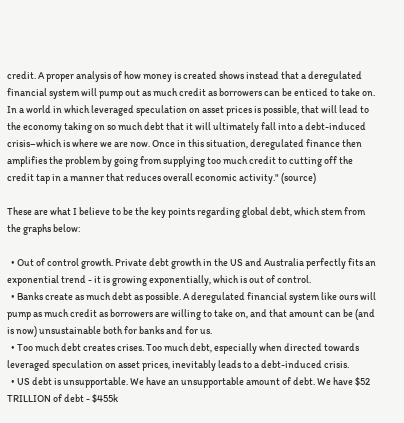credit. A proper analysis of how money is created shows instead that a deregulated financial system will pump out as much credit as borrowers can be enticed to take on. In a world in which leveraged speculation on asset prices is possible, that will lead to the economy taking on so much debt that it will ultimately fall into a debt-induced crisis–which is where we are now. Once in this situation, deregulated finance then amplifies the problem by going from supplying too much credit to cutting off the credit tap in a manner that reduces overall economic activity." (source)

These are what I believe to be the key points regarding global debt, which stem from the graphs below:

  • Out of control growth. Private debt growth in the US and Australia perfectly fits an exponential trend - it is growing exponentially, which is out of control.
  • Banks create as much debt as possible. A deregulated financial system like ours will pump as much credit as borrowers are willing to take on, and that amount can be (and is now) unsustainable both for banks and for us.
  • Too much debt creates crises. Too much debt, especially when directed towards leveraged speculation on asset prices, inevitably leads to a debt-induced crisis.
  • US debt is unsupportable. We have an unsupportable amount of debt. We have $52 TRILLION of debt - $455k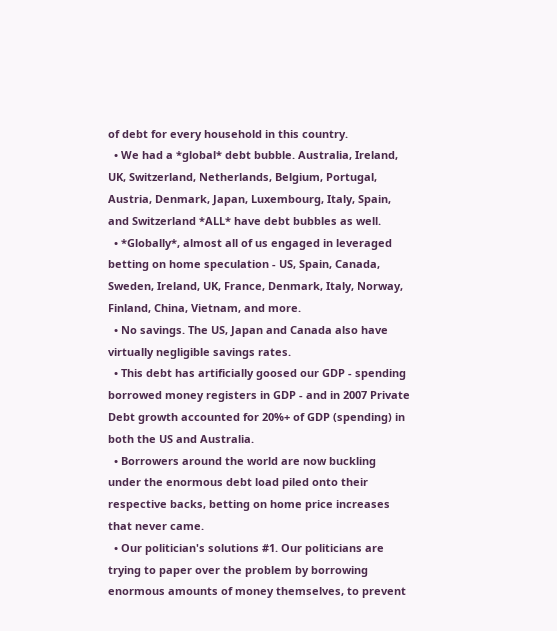of debt for every household in this country.
  • We had a *global* debt bubble. Australia, Ireland, UK, Switzerland, Netherlands, Belgium, Portugal, Austria, Denmark, Japan, Luxembourg, Italy, Spain, and Switzerland *ALL* have debt bubbles as well.
  • *Globally*, almost all of us engaged in leveraged betting on home speculation - US, Spain, Canada, Sweden, Ireland, UK, France, Denmark, Italy, Norway, Finland, China, Vietnam, and more.
  • No savings. The US, Japan and Canada also have virtually negligible savings rates.
  • This debt has artificially goosed our GDP - spending borrowed money registers in GDP - and in 2007 Private Debt growth accounted for 20%+ of GDP (spending) in both the US and Australia.
  • Borrowers around the world are now buckling under the enormous debt load piled onto their respective backs, betting on home price increases that never came.
  • Our politician's solutions #1. Our politicians are trying to paper over the problem by borrowing enormous amounts of money themselves, to prevent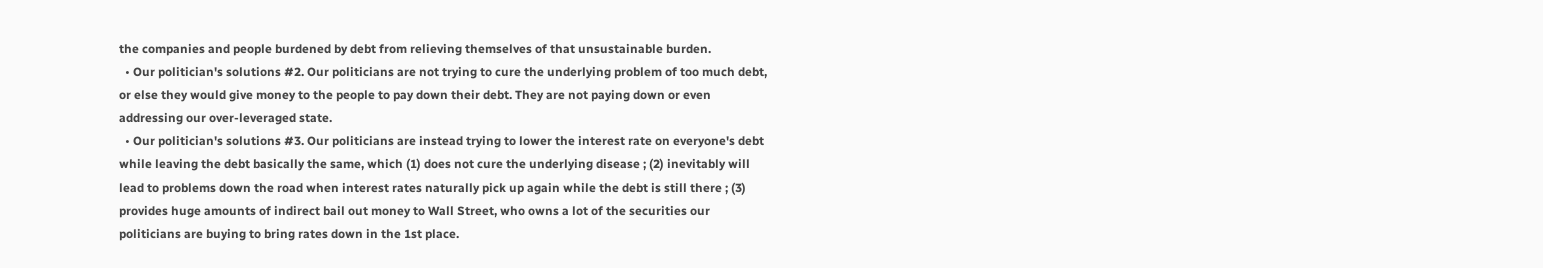the companies and people burdened by debt from relieving themselves of that unsustainable burden.
  • Our politician's solutions #2. Our politicians are not trying to cure the underlying problem of too much debt, or else they would give money to the people to pay down their debt. They are not paying down or even addressing our over-leveraged state.
  • Our politician's solutions #3. Our politicians are instead trying to lower the interest rate on everyone's debt while leaving the debt basically the same, which (1) does not cure the underlying disease ; (2) inevitably will lead to problems down the road when interest rates naturally pick up again while the debt is still there ; (3) provides huge amounts of indirect bail out money to Wall Street, who owns a lot of the securities our politicians are buying to bring rates down in the 1st place.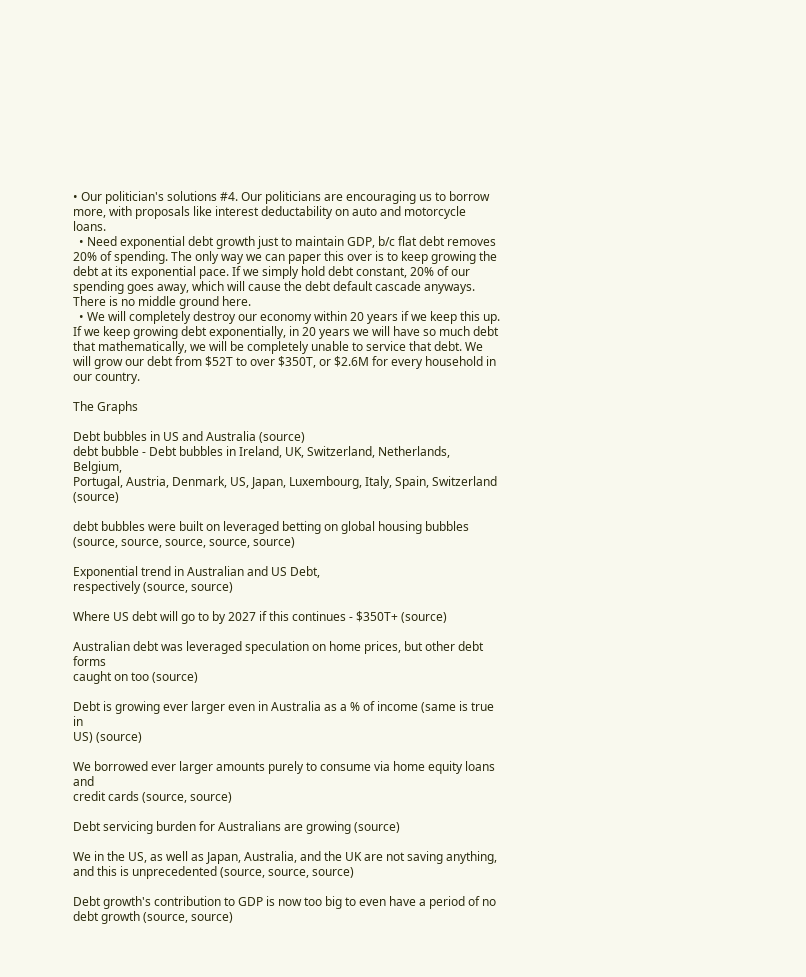• Our politician's solutions #4. Our politicians are encouraging us to borrow more, with proposals like interest deductability on auto and motorcycle loans.
  • Need exponential debt growth just to maintain GDP, b/c flat debt removes 20% of spending. The only way we can paper this over is to keep growing the debt at its exponential pace. If we simply hold debt constant, 20% of our spending goes away, which will cause the debt default cascade anyways. There is no middle ground here.
  • We will completely destroy our economy within 20 years if we keep this up. If we keep growing debt exponentially, in 20 years we will have so much debt that mathematically, we will be completely unable to service that debt. We will grow our debt from $52T to over $350T, or $2.6M for every household in our country.

The Graphs

Debt bubbles in US and Australia (source)
debt bubble - Debt bubbles in Ireland, UK, Switzerland, Netherlands, Belgium,
Portugal, Austria, Denmark, US, Japan, Luxembourg, Italy, Spain, Switzerland (source)

debt bubbles were built on leveraged betting on global housing bubbles (source, source, source, source, source)

Exponential trend in Australian and US Debt,
respectively (source, source)

Where US debt will go to by 2027 if this continues - $350T+ (source)

Australian debt was leveraged speculation on home prices, but other debt forms
caught on too (source)

Debt is growing ever larger even in Australia as a % of income (same is true in
US) (source)

We borrowed ever larger amounts purely to consume via home equity loans and
credit cards (source, source)

Debt servicing burden for Australians are growing (source)

We in the US, as well as Japan, Australia, and the UK are not saving anything,
and this is unprecedented (source, source, source)

Debt growth's contribution to GDP is now too big to even have a period of no
debt growth (source, source)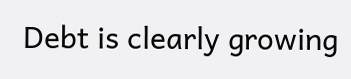Debt is clearly growing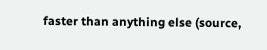faster than anything else (source,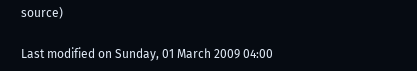source)

Last modified on Sunday, 01 March 2009 04:00